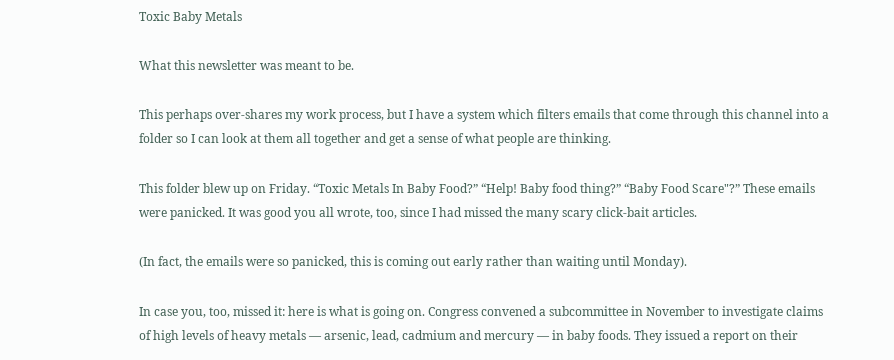Toxic Baby Metals

What this newsletter was meant to be.

This perhaps over-shares my work process, but I have a system which filters emails that come through this channel into a folder so I can look at them all together and get a sense of what people are thinking.

This folder blew up on Friday. “Toxic Metals In Baby Food?” “Help! Baby food thing?” “Baby Food Scare"?” These emails were panicked. It was good you all wrote, too, since I had missed the many scary click-bait articles.

(In fact, the emails were so panicked, this is coming out early rather than waiting until Monday).

In case you, too, missed it: here is what is going on. Congress convened a subcommittee in November to investigate claims of high levels of heavy metals — arsenic, lead, cadmium and mercury — in baby foods. They issued a report on their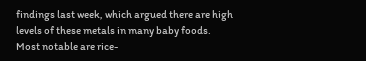findings last week, which argued there are high levels of these metals in many baby foods. Most notable are rice-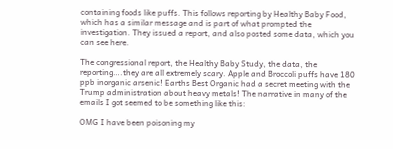containing foods like puffs. This follows reporting by Healthy Baby Food, which has a similar message and is part of what prompted the investigation. They issued a report, and also posted some data, which you can see here.

The congressional report, the Healthy Baby Study, the data, the reporting….they are all extremely scary. Apple and Broccoli puffs have 180 ppb inorganic arsenic! Earths Best Organic had a secret meeting with the Trump administration about heavy metals! The narrative in many of the emails I got seemed to be something like this:

OMG I have been poisoning my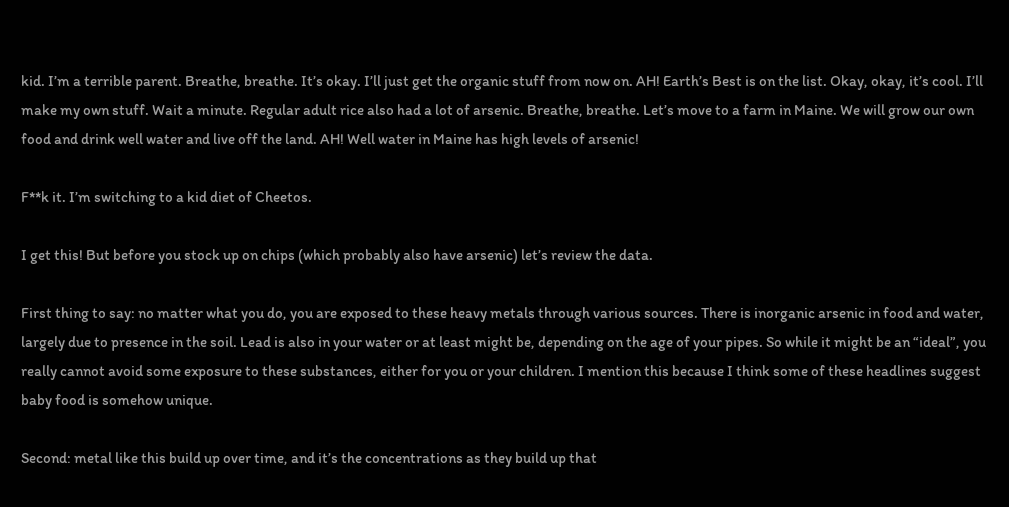kid. I’m a terrible parent. Breathe, breathe. It’s okay. I’ll just get the organic stuff from now on. AH! Earth’s Best is on the list. Okay, okay, it’s cool. I’ll make my own stuff. Wait a minute. Regular adult rice also had a lot of arsenic. Breathe, breathe. Let’s move to a farm in Maine. We will grow our own food and drink well water and live off the land. AH! Well water in Maine has high levels of arsenic!

F**k it. I’m switching to a kid diet of Cheetos.

I get this! But before you stock up on chips (which probably also have arsenic) let’s review the data.

First thing to say: no matter what you do, you are exposed to these heavy metals through various sources. There is inorganic arsenic in food and water, largely due to presence in the soil. Lead is also in your water or at least might be, depending on the age of your pipes. So while it might be an “ideal”, you really cannot avoid some exposure to these substances, either for you or your children. I mention this because I think some of these headlines suggest baby food is somehow unique.

Second: metal like this build up over time, and it’s the concentrations as they build up that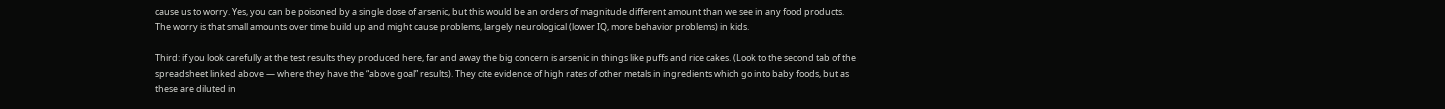cause us to worry. Yes, you can be poisoned by a single dose of arsenic, but this would be an orders of magnitude different amount than we see in any food products. The worry is that small amounts over time build up and might cause problems, largely neurological (lower IQ, more behavior problems) in kids.

Third: if you look carefully at the test results they produced here, far and away the big concern is arsenic in things like puffs and rice cakes. (Look to the second tab of the spreadsheet linked above — where they have the “above goal” results). They cite evidence of high rates of other metals in ingredients which go into baby foods, but as these are diluted in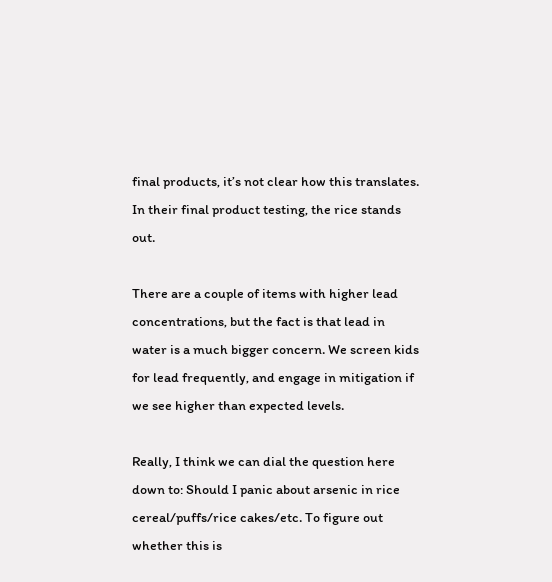final products, it’s not clear how this translates. In their final product testing, the rice stands out.

There are a couple of items with higher lead concentrations, but the fact is that lead in water is a much bigger concern. We screen kids for lead frequently, and engage in mitigation if we see higher than expected levels.

Really, I think we can dial the question here down to: Should I panic about arsenic in rice cereal/puffs/rice cakes/etc. To figure out whether this is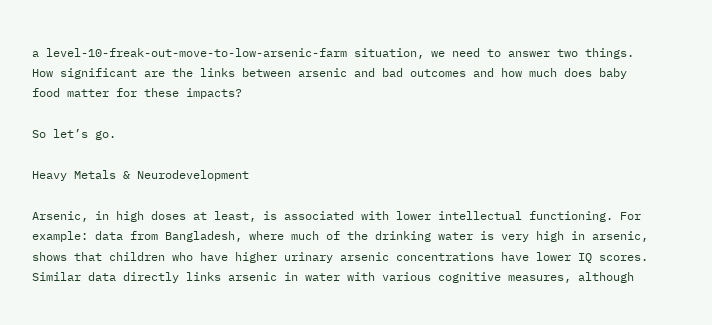a level-10-freak-out-move-to-low-arsenic-farm situation, we need to answer two things. How significant are the links between arsenic and bad outcomes and how much does baby food matter for these impacts?

So let’s go.

Heavy Metals & Neurodevelopment

Arsenic, in high doses at least, is associated with lower intellectual functioning. For example: data from Bangladesh, where much of the drinking water is very high in arsenic, shows that children who have higher urinary arsenic concentrations have lower IQ scores. Similar data directly links arsenic in water with various cognitive measures, although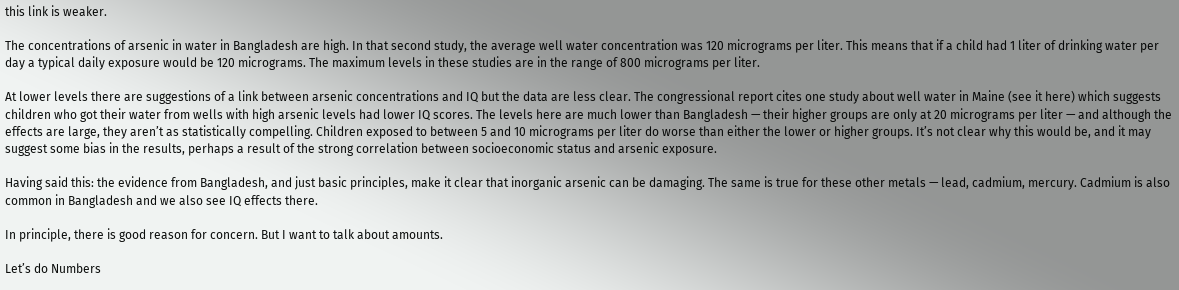this link is weaker.

The concentrations of arsenic in water in Bangladesh are high. In that second study, the average well water concentration was 120 micrograms per liter. This means that if a child had 1 liter of drinking water per day a typical daily exposure would be 120 micrograms. The maximum levels in these studies are in the range of 800 micrograms per liter.

At lower levels there are suggestions of a link between arsenic concentrations and IQ but the data are less clear. The congressional report cites one study about well water in Maine (see it here) which suggests children who got their water from wells with high arsenic levels had lower IQ scores. The levels here are much lower than Bangladesh — their higher groups are only at 20 micrograms per liter — and although the effects are large, they aren’t as statistically compelling. Children exposed to between 5 and 10 micrograms per liter do worse than either the lower or higher groups. It’s not clear why this would be, and it may suggest some bias in the results, perhaps a result of the strong correlation between socioeconomic status and arsenic exposure.

Having said this: the evidence from Bangladesh, and just basic principles, make it clear that inorganic arsenic can be damaging. The same is true for these other metals — lead, cadmium, mercury. Cadmium is also common in Bangladesh and we also see IQ effects there.

In principle, there is good reason for concern. But I want to talk about amounts.

Let’s do Numbers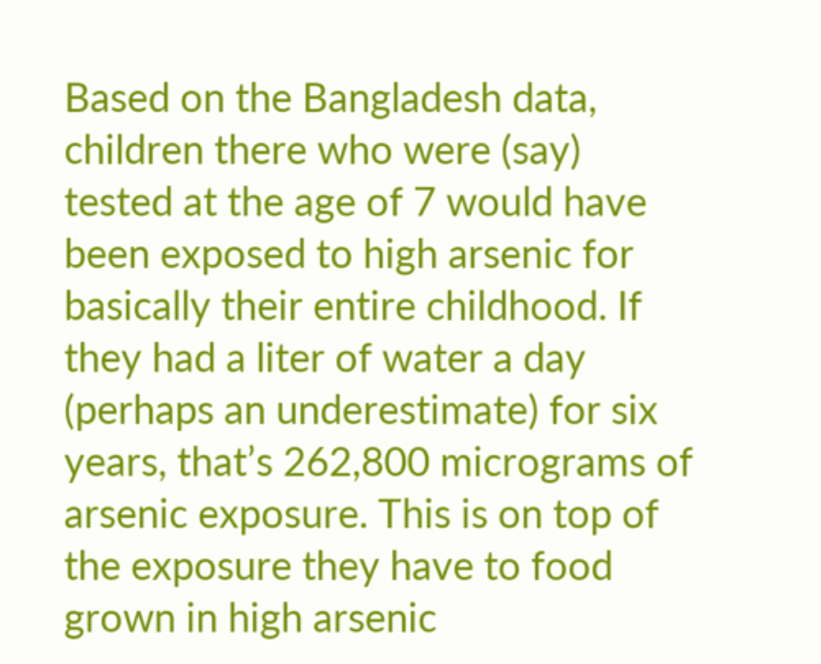Based on the Bangladesh data, children there who were (say) tested at the age of 7 would have been exposed to high arsenic for basically their entire childhood. If they had a liter of water a day (perhaps an underestimate) for six years, that’s 262,800 micrograms of arsenic exposure. This is on top of the exposure they have to food grown in high arsenic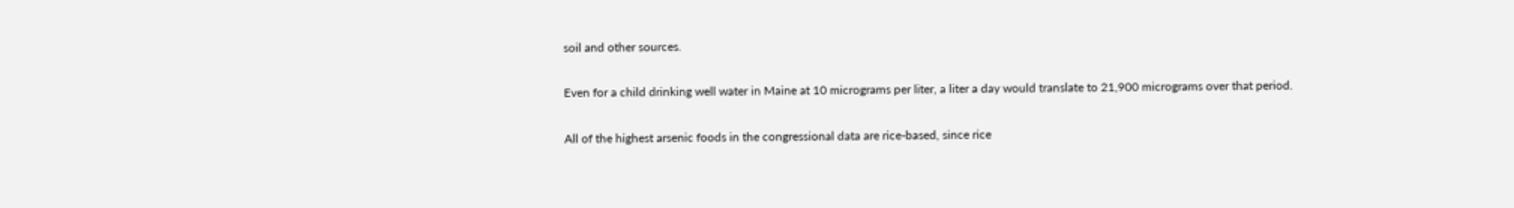soil and other sources.

Even for a child drinking well water in Maine at 10 micrograms per liter, a liter a day would translate to 21,900 micrograms over that period.

All of the highest arsenic foods in the congressional data are rice-based, since rice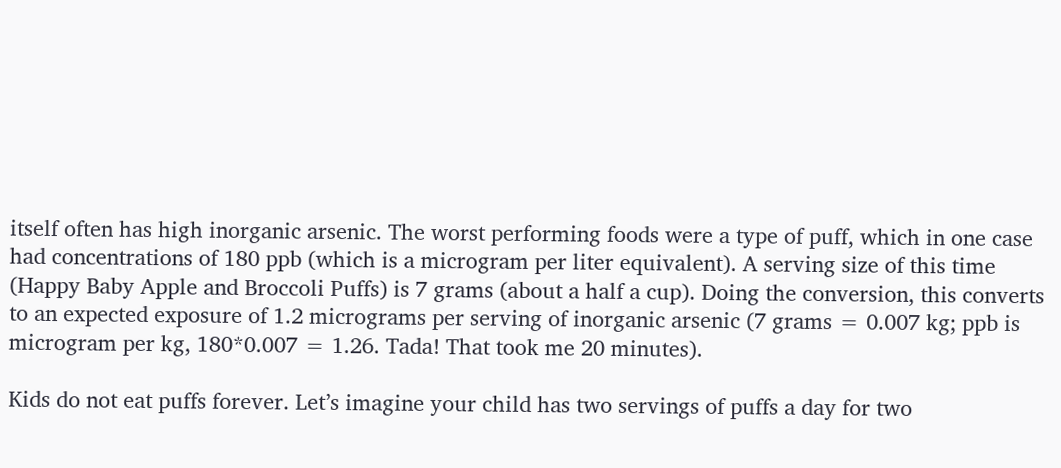itself often has high inorganic arsenic. The worst performing foods were a type of puff, which in one case had concentrations of 180 ppb (which is a microgram per liter equivalent). A serving size of this time (Happy Baby Apple and Broccoli Puffs) is 7 grams (about a half a cup). Doing the conversion, this converts to an expected exposure of 1.2 micrograms per serving of inorganic arsenic (7 grams = 0.007 kg; ppb is microgram per kg, 180*0.007 = 1.26. Tada! That took me 20 minutes).

Kids do not eat puffs forever. Let’s imagine your child has two servings of puffs a day for two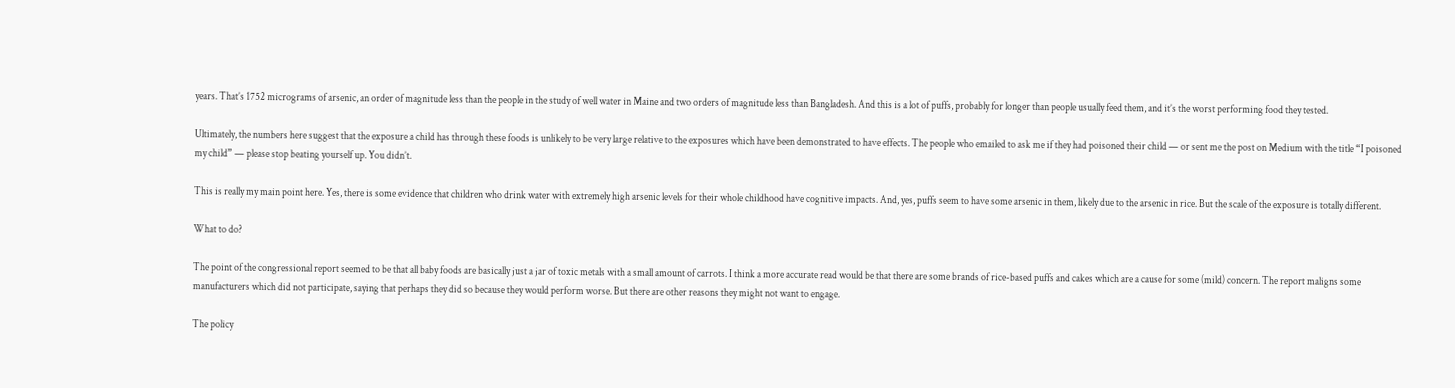years. That’s 1752 micrograms of arsenic, an order of magnitude less than the people in the study of well water in Maine and two orders of magnitude less than Bangladesh. And this is a lot of puffs, probably for longer than people usually feed them, and it’s the worst performing food they tested.

Ultimately, the numbers here suggest that the exposure a child has through these foods is unlikely to be very large relative to the exposures which have been demonstrated to have effects. The people who emailed to ask me if they had poisoned their child — or sent me the post on Medium with the title “I poisoned my child” — please stop beating yourself up. You didn’t.

This is really my main point here. Yes, there is some evidence that children who drink water with extremely high arsenic levels for their whole childhood have cognitive impacts. And, yes, puffs seem to have some arsenic in them, likely due to the arsenic in rice. But the scale of the exposure is totally different.

What to do?

The point of the congressional report seemed to be that all baby foods are basically just a jar of toxic metals with a small amount of carrots. I think a more accurate read would be that there are some brands of rice-based puffs and cakes which are a cause for some (mild) concern. The report maligns some manufacturers which did not participate, saying that perhaps they did so because they would perform worse. But there are other reasons they might not want to engage.

The policy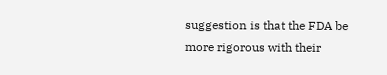suggestion is that the FDA be more rigorous with their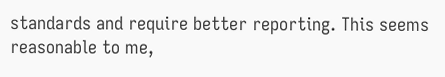standards and require better reporting. This seems reasonable to me,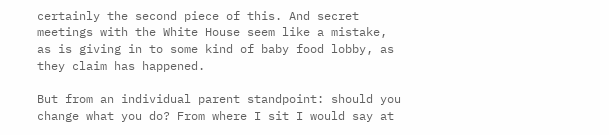certainly the second piece of this. And secret meetings with the White House seem like a mistake, as is giving in to some kind of baby food lobby, as they claim has happened.

But from an individual parent standpoint: should you change what you do? From where I sit I would say at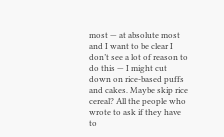most — at absolute most and I want to be clear I don’t see a lot of reason to do this — I might cut down on rice-based puffs and cakes. Maybe skip rice cereal? All the people who wrote to ask if they have to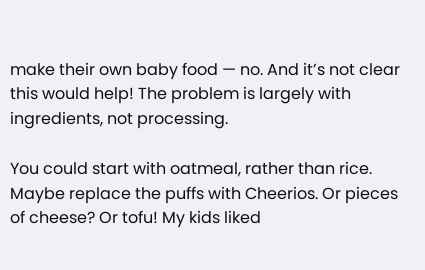make their own baby food — no. And it’s not clear this would help! The problem is largely with ingredients, not processing.

You could start with oatmeal, rather than rice. Maybe replace the puffs with Cheerios. Or pieces of cheese? Or tofu! My kids liked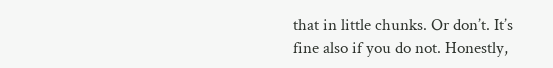that in little chunks. Or don’t. It’s fine also if you do not. Honestly,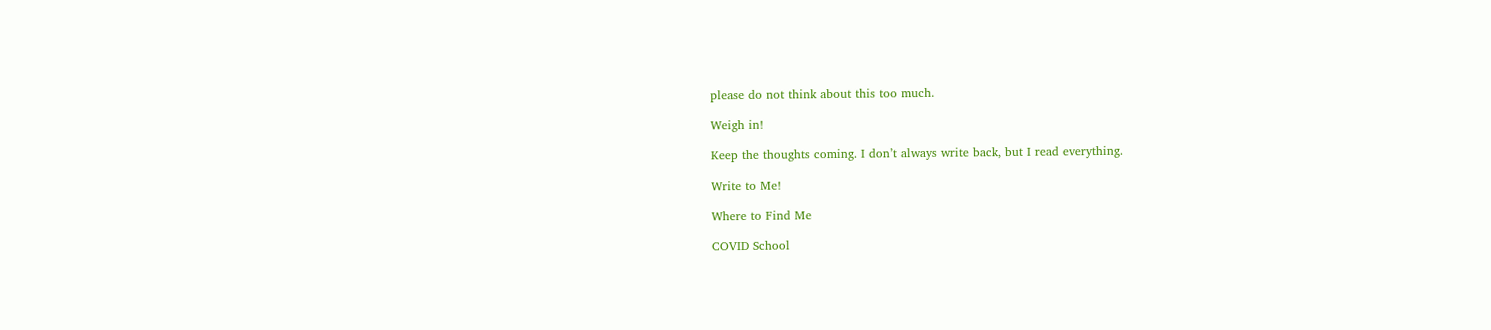please do not think about this too much.

Weigh in!

Keep the thoughts coming. I don’t always write back, but I read everything.

Write to Me!

Where to Find Me

COVID School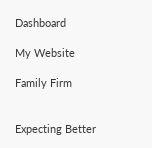Dashboard

My Website

Family Firm


Expecting Better